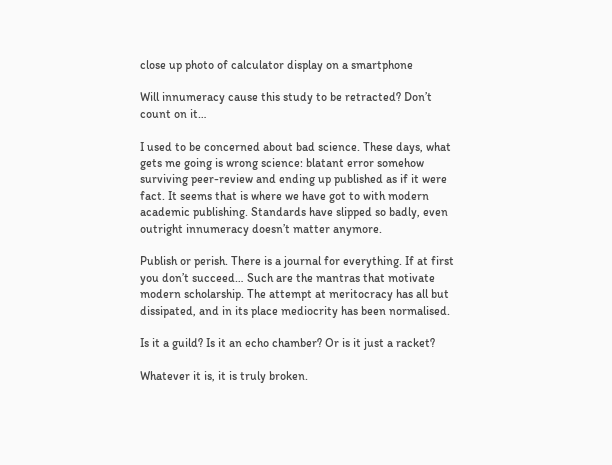close up photo of calculator display on a smartphone

Will innumeracy cause this study to be retracted? Don’t count on it…

I used to be concerned about bad science. These days, what gets me going is wrong science: blatant error somehow surviving peer-review and ending up published as if it were fact. It seems that is where we have got to with modern academic publishing. Standards have slipped so badly, even outright innumeracy doesn’t matter anymore.

Publish or perish. There is a journal for everything. If at first you don’t succeed… Such are the mantras that motivate modern scholarship. The attempt at meritocracy has all but dissipated, and in its place mediocrity has been normalised.

Is it a guild? Is it an echo chamber? Or is it just a racket?

Whatever it is, it is truly broken.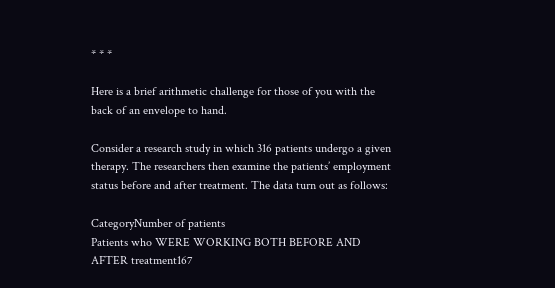* * *

Here is a brief arithmetic challenge for those of you with the back of an envelope to hand.

Consider a research study in which 316 patients undergo a given therapy. The researchers then examine the patients’ employment status before and after treatment. The data turn out as follows:

CategoryNumber of patients
Patients who WERE WORKING BOTH BEFORE AND AFTER treatment167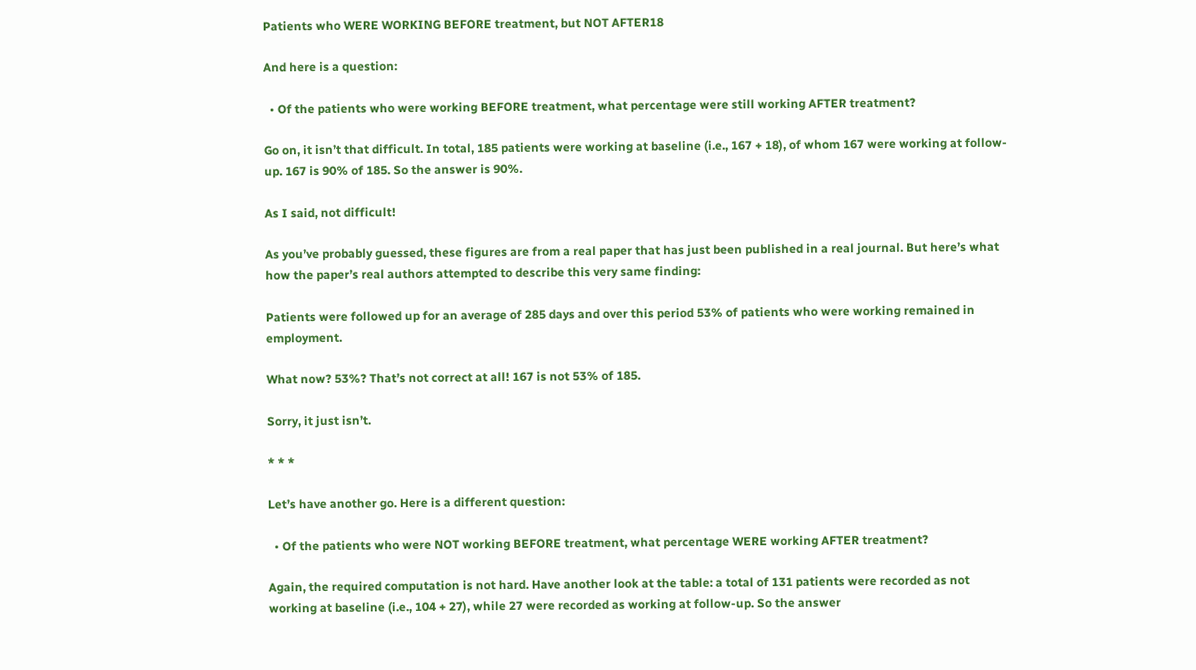Patients who WERE WORKING BEFORE treatment, but NOT AFTER18

And here is a question:

  • Of the patients who were working BEFORE treatment, what percentage were still working AFTER treatment?

Go on, it isn’t that difficult. In total, 185 patients were working at baseline (i.e., 167 + 18), of whom 167 were working at follow-up. 167 is 90% of 185. So the answer is 90%.

As I said, not difficult!

As you’ve probably guessed, these figures are from a real paper that has just been published in a real journal. But here’s what how the paper’s real authors attempted to describe this very same finding:

Patients were followed up for an average of 285 days and over this period 53% of patients who were working remained in employment.

What now? 53%? That’s not correct at all! 167 is not 53% of 185.

Sorry, it just isn’t.

* * *

Let’s have another go. Here is a different question:

  • Of the patients who were NOT working BEFORE treatment, what percentage WERE working AFTER treatment?

Again, the required computation is not hard. Have another look at the table: a total of 131 patients were recorded as not working at baseline (i.e., 104 + 27), while 27 were recorded as working at follow-up. So the answer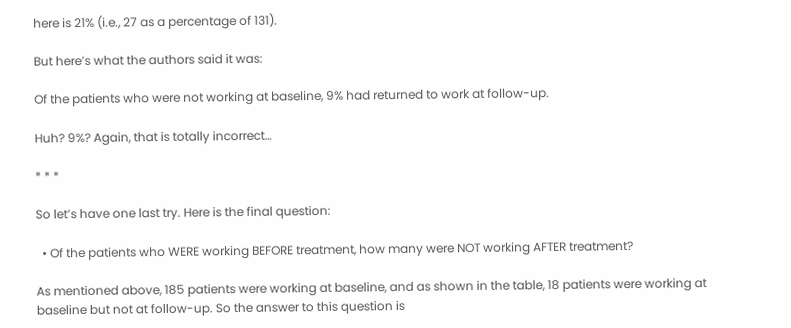here is 21% (i.e., 27 as a percentage of 131).

But here’s what the authors said it was:

Of the patients who were not working at baseline, 9% had returned to work at follow-up.

Huh? 9%? Again, that is totally incorrect…

* * *

So let’s have one last try. Here is the final question:

  • Of the patients who WERE working BEFORE treatment, how many were NOT working AFTER treatment?

As mentioned above, 185 patients were working at baseline, and as shown in the table, 18 patients were working at baseline but not at follow-up. So the answer to this question is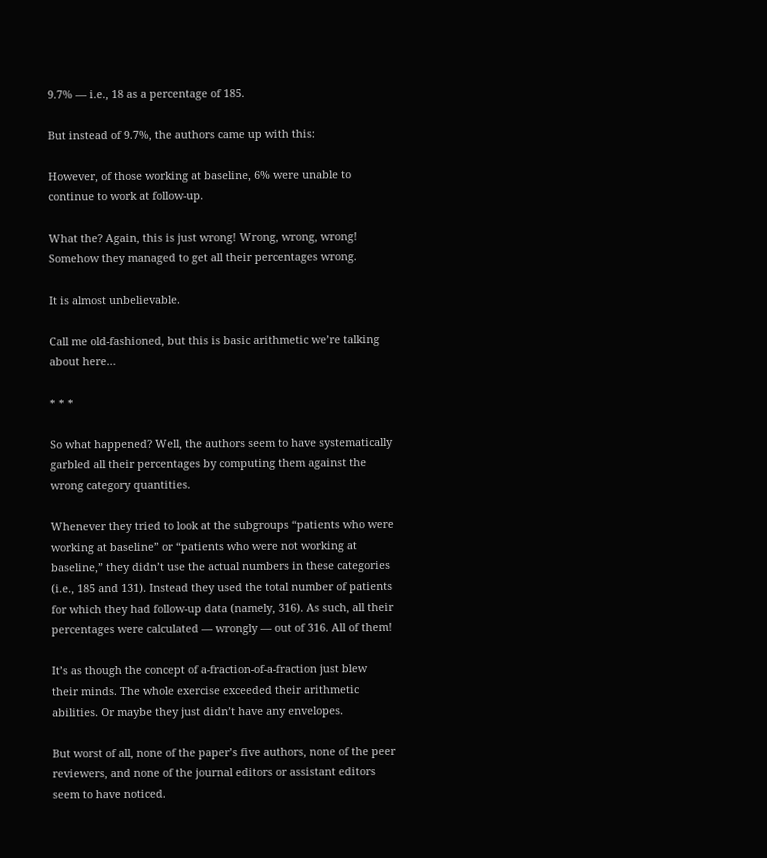9.7% — i.e., 18 as a percentage of 185.

But instead of 9.7%, the authors came up with this:

However, of those working at baseline, 6% were unable to continue to work at follow-up.

What the? Again, this is just wrong! Wrong, wrong, wrong! Somehow they managed to get all their percentages wrong.

It is almost unbelievable.

Call me old-fashioned, but this is basic arithmetic we’re talking about here…

* * *

So what happened? Well, the authors seem to have systematically garbled all their percentages by computing them against the wrong category quantities.

Whenever they tried to look at the subgroups “patients who were working at baseline” or “patients who were not working at baseline,” they didn’t use the actual numbers in these categories (i.e., 185 and 131). Instead they used the total number of patients for which they had follow-up data (namely, 316). As such, all their percentages were calculated — wrongly — out of 316. All of them!

It’s as though the concept of a-fraction-of-a-fraction just blew their minds. The whole exercise exceeded their arithmetic abilities. Or maybe they just didn’t have any envelopes.

But worst of all, none of the paper’s five authors, none of the peer reviewers, and none of the journal editors or assistant editors seem to have noticed.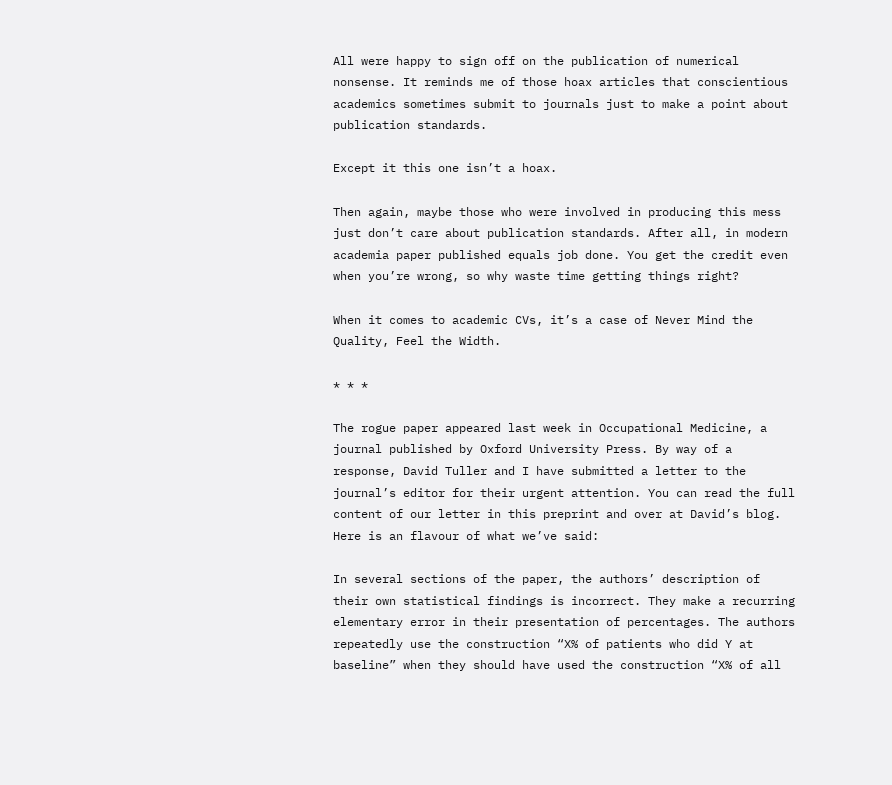All were happy to sign off on the publication of numerical nonsense. It reminds me of those hoax articles that conscientious academics sometimes submit to journals just to make a point about publication standards.

Except it this one isn’t a hoax.

Then again, maybe those who were involved in producing this mess just don’t care about publication standards. After all, in modern academia paper published equals job done. You get the credit even when you’re wrong, so why waste time getting things right?

When it comes to academic CVs, it’s a case of Never Mind the Quality, Feel the Width.

* * *

The rogue paper appeared last week in Occupational Medicine, a journal published by Oxford University Press. By way of a response, David Tuller and I have submitted a letter to the journal’s editor for their urgent attention. You can read the full content of our letter in this preprint and over at David’s blog. Here is an flavour of what we’ve said:

In several sections of the paper, the authors’ description of their own statistical findings is incorrect. They make a recurring elementary error in their presentation of percentages. The authors repeatedly use the construction “X% of patients who did Y at baseline” when they should have used the construction “X% of all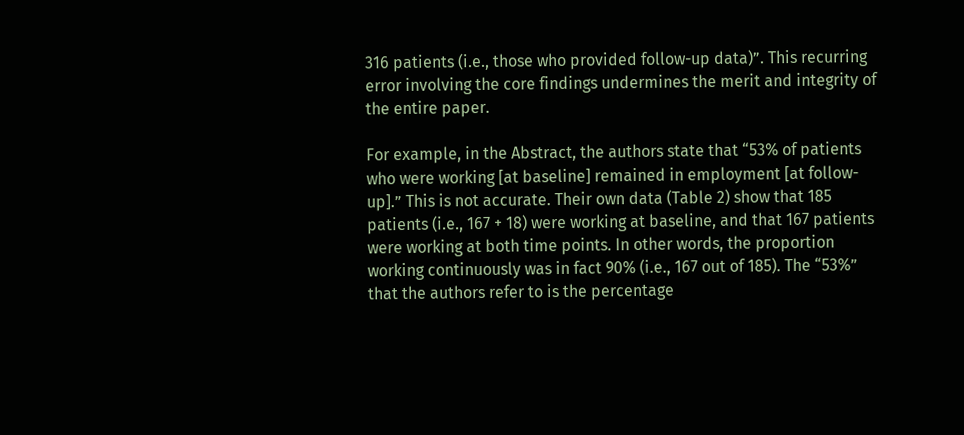316 patients (i.e., those who provided follow-up data)”. This recurring error involving the core findings undermines the merit and integrity of the entire paper.

For example, in the Abstract, the authors state that “53% of patients who were working [at baseline] remained in employment [at follow-up].” This is not accurate. Their own data (Table 2) show that 185 patients (i.e., 167 + 18) were working at baseline, and that 167 patients were working at both time points. In other words, the proportion working continuously was in fact 90% (i.e., 167 out of 185). The “53%” that the authors refer to is the percentage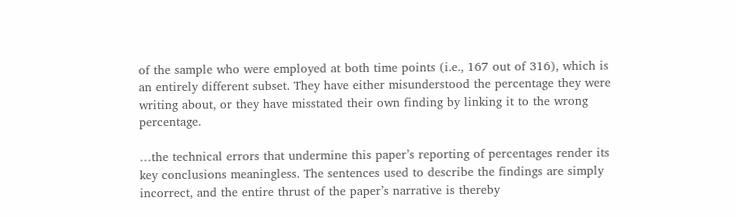of the sample who were employed at both time points (i.e., 167 out of 316), which is an entirely different subset. They have either misunderstood the percentage they were writing about, or they have misstated their own finding by linking it to the wrong percentage.

…the technical errors that undermine this paper’s reporting of percentages render its key conclusions meaningless. The sentences used to describe the findings are simply incorrect, and the entire thrust of the paper’s narrative is thereby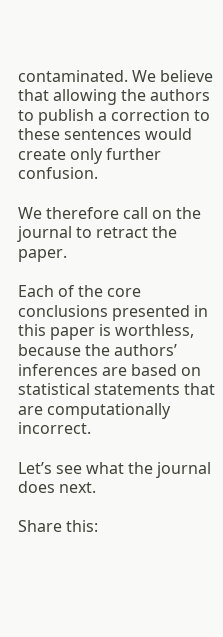contaminated. We believe that allowing the authors to publish a correction to these sentences would create only further confusion.

We therefore call on the journal to retract the paper.

Each of the core conclusions presented in this paper is worthless, because the authors’ inferences are based on statistical statements that are computationally incorrect.

Let’s see what the journal does next.

Share this: